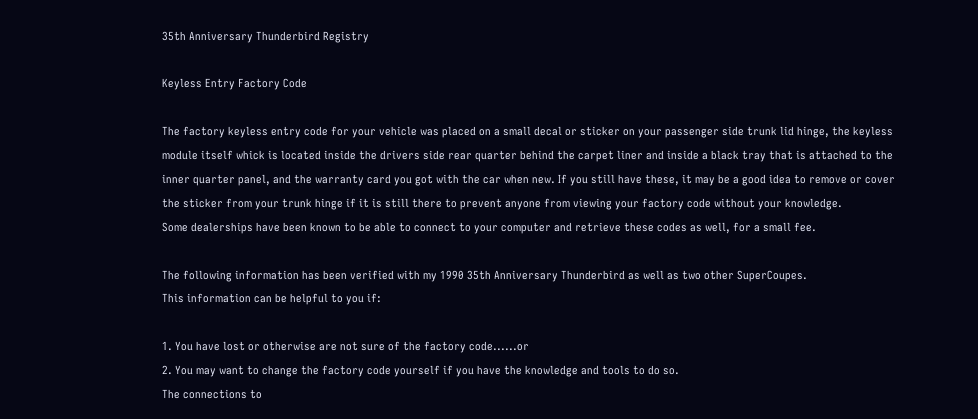35th Anniversary Thunderbird Registry

Keyless Entry Factory Code

The factory keyless entry code for your vehicle was placed on a small decal or sticker on your passenger side trunk lid hinge, the keyless module itself whick is located inside the drivers side rear quarter behind the carpet liner and inside a black tray that is attached to the inner quarter panel, and the warranty card you got with the car when new. If you still have these, it may be a good idea to remove or cover the sticker from your trunk hinge if it is still there to prevent anyone from viewing your factory code without your knowledge.
Some dealerships have been known to be able to connect to your computer and retrieve these codes as well, for a small fee.

The following information has been verified with my 1990 35th Anniversary Thunderbird as well as two other SuperCoupes.
This information can be helpful to you if:

1. You have lost or otherwise are not sure of the factory code......or
2. You may want to change the factory code yourself if you have the knowledge and tools to do so.
The connections to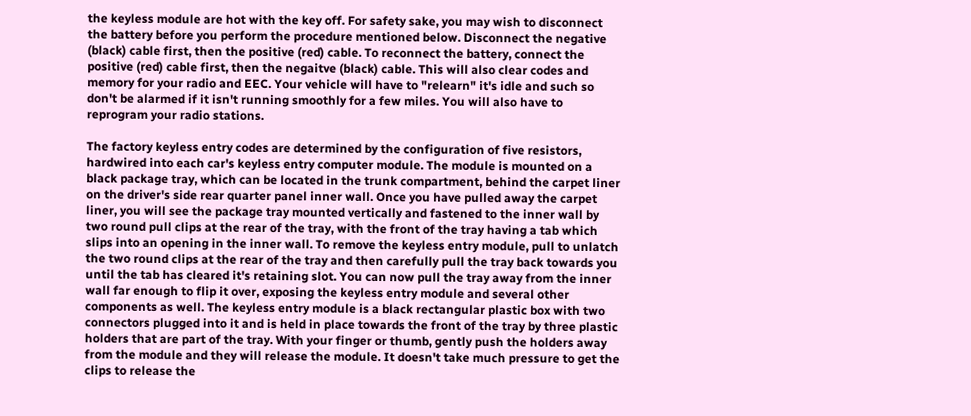the keyless module are hot with the key off. For safety sake, you may wish to disconnect the battery before you perform the procedure mentioned below. Disconnect the negative (black) cable first, then the positive (red) cable. To reconnect the battery, connect the positive (red) cable first, then the negaitve (black) cable. This will also clear codes and memory for your radio and EEC. Your vehicle will have to "relearn" it's idle and such so don't be alarmed if it isn't running smoothly for a few miles. You will also have to reprogram your radio stations.

The factory keyless entry codes are determined by the configuration of five resistors, hardwired into each car's keyless entry computer module. The module is mounted on a black package tray, which can be located in the trunk compartment, behind the carpet liner on the driver's side rear quarter panel inner wall. Once you have pulled away the carpet liner, you will see the package tray mounted vertically and fastened to the inner wall by two round pull clips at the rear of the tray, with the front of the tray having a tab which slips into an opening in the inner wall. To remove the keyless entry module, pull to unlatch the two round clips at the rear of the tray and then carefully pull the tray back towards you until the tab has cleared it's retaining slot. You can now pull the tray away from the inner wall far enough to flip it over, exposing the keyless entry module and several other components as well. The keyless entry module is a black rectangular plastic box with two connectors plugged into it and is held in place towards the front of the tray by three plastic holders that are part of the tray. With your finger or thumb, gently push the holders away from the module and they will release the module. It doesn't take much pressure to get the clips to release the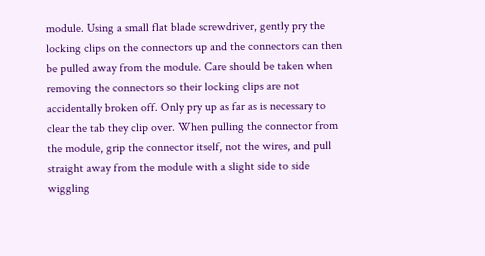module. Using a small flat blade screwdriver, gently pry the locking clips on the connectors up and the connectors can then be pulled away from the module. Care should be taken when removing the connectors so their locking clips are not accidentally broken off. Only pry up as far as is necessary to clear the tab they clip over. When pulling the connector from the module, grip the connector itself, not the wires, and pull straight away from the module with a slight side to side wiggling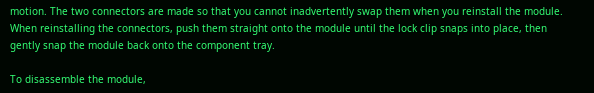motion. The two connectors are made so that you cannot inadvertently swap them when you reinstall the module. When reinstalling the connectors, push them straight onto the module until the lock clip snaps into place, then gently snap the module back onto the component tray.

To disassemble the module,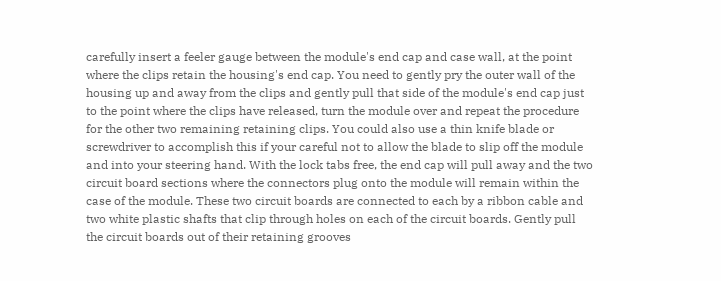carefully insert a feeler gauge between the module's end cap and case wall, at the point where the clips retain the housing's end cap. You need to gently pry the outer wall of the housing up and away from the clips and gently pull that side of the module's end cap just to the point where the clips have released, turn the module over and repeat the procedure for the other two remaining retaining clips. You could also use a thin knife blade or screwdriver to accomplish this if your careful not to allow the blade to slip off the module and into your steering hand. With the lock tabs free, the end cap will pull away and the two circuit board sections where the connectors plug onto the module will remain within the case of the module. These two circuit boards are connected to each by a ribbon cable and two white plastic shafts that clip through holes on each of the circuit boards. Gently pull the circuit boards out of their retaining grooves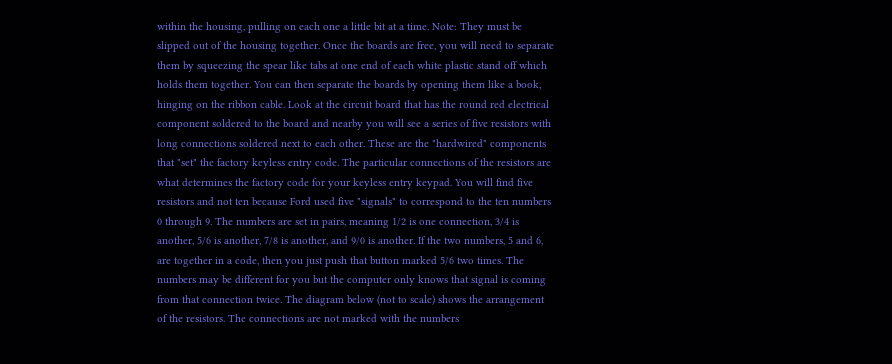within the housing, pulling on each one a little bit at a time. Note: They must be slipped out of the housing together. Once the boards are free, you will need to separate them by squeezing the spear like tabs at one end of each white plastic stand off which holds them together. You can then separate the boards by opening them like a book, hinging on the ribbon cable. Look at the circuit board that has the round red electrical component soldered to the board and nearby you will see a series of five resistors with long connections soldered next to each other. These are the "hardwired" components that "set" the factory keyless entry code. The particular connections of the resistors are what determines the factory code for your keyless entry keypad. You will find five resistors and not ten because Ford used five "signals" to correspond to the ten numbers 0 through 9. The numbers are set in pairs, meaning 1/2 is one connection, 3/4 is another, 5/6 is another, 7/8 is another, and 9/0 is another. If the two numbers, 5 and 6, are together in a code, then you just push that button marked 5/6 two times. The numbers may be different for you but the computer only knows that signal is coming from that connection twice. The diagram below (not to scale) shows the arrangement of the resistors. The connections are not marked with the numbers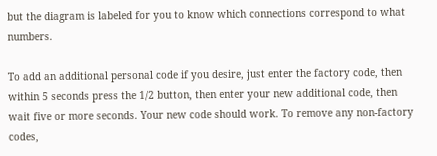but the diagram is labeled for you to know which connections correspond to what numbers.

To add an additional personal code if you desire, just enter the factory code, then within 5 seconds press the 1/2 button, then enter your new additional code, then wait five or more seconds. Your new code should work. To remove any non-factory codes,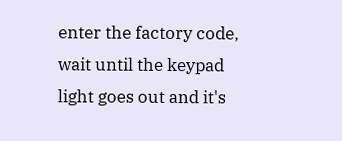enter the factory code, wait until the keypad light goes out and it's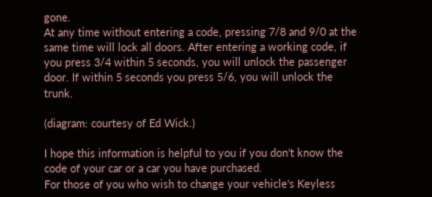gone.
At any time without entering a code, pressing 7/8 and 9/0 at the same time will lock all doors. After entering a working code, if you press 3/4 within 5 seconds, you will unlock the passenger door. If within 5 seconds you press 5/6, you will unlock the trunk.

(diagram: courtesy of Ed Wick.)

I hope this information is helpful to you if you don't know the code of your car or a car you have purchased.
For those of you who wish to change your vehicle's Keyless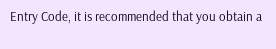Entry Code, it is recommended that you obtain a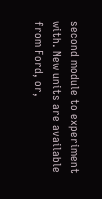second module to experiment with. New units are available from Ford, or,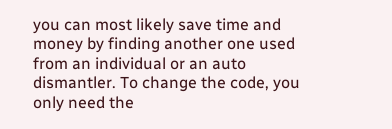you can most likely save time and money by finding another one used from an individual or an auto dismantler. To change the code, you only need the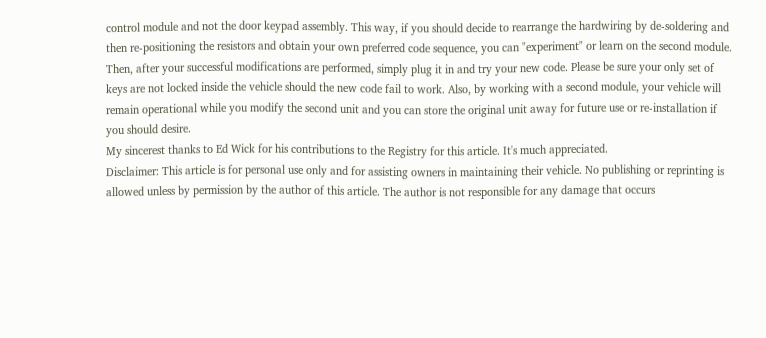control module and not the door keypad assembly. This way, if you should decide to rearrange the hardwiring by de-soldering and then re-positioning the resistors and obtain your own preferred code sequence, you can "experiment" or learn on the second module. Then, after your successful modifications are performed, simply plug it in and try your new code. Please be sure your only set of keys are not locked inside the vehicle should the new code fail to work. Also, by working with a second module, your vehicle will remain operational while you modify the second unit and you can store the original unit away for future use or re-installation if you should desire.
My sincerest thanks to Ed Wick for his contributions to the Registry for this article. It's much appreciated.
Disclaimer: This article is for personal use only and for assisting owners in maintaining their vehicle. No publishing or reprinting is allowed unless by permission by the author of this article. The author is not responsible for any damage that occurs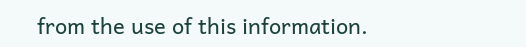from the use of this information.